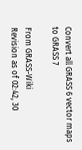Convert all GRASS 6 vector maps to GRASS 7

From GRASS-Wiki
Revision as of 02:42, 30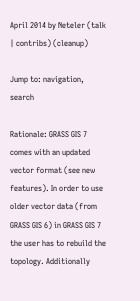April 2014 by Neteler (talk | contribs) (cleanup)

Jump to: navigation, search

Rationale: GRASS GIS 7 comes with an updated vector format (see new features). In order to use older vector data (from GRASS GIS 6) in GRASS GIS 7 the user has to rebuild the topology. Additionally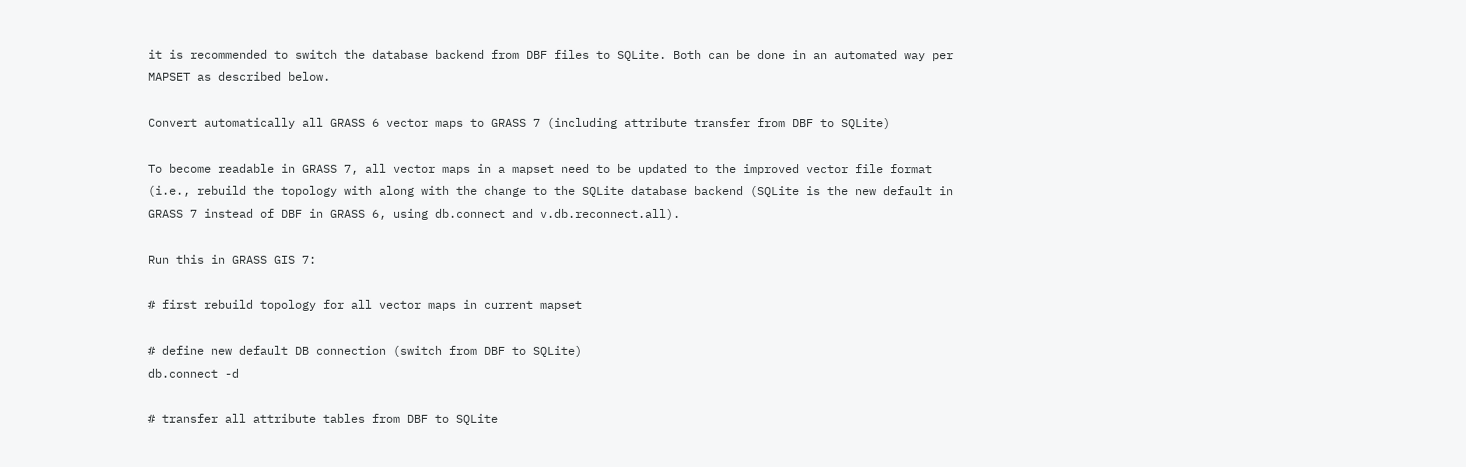it is recommended to switch the database backend from DBF files to SQLite. Both can be done in an automated way per MAPSET as described below.

Convert automatically all GRASS 6 vector maps to GRASS 7 (including attribute transfer from DBF to SQLite)

To become readable in GRASS 7, all vector maps in a mapset need to be updated to the improved vector file format (i.e., rebuild the topology with along with the change to the SQLite database backend (SQLite is the new default in GRASS 7 instead of DBF in GRASS 6, using db.connect and v.db.reconnect.all).

Run this in GRASS GIS 7:

# first rebuild topology for all vector maps in current mapset

# define new default DB connection (switch from DBF to SQLite)
db.connect -d

# transfer all attribute tables from DBF to SQLite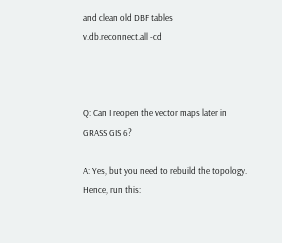and clean old DBF tables
v.db.reconnect.all -cd



Q: Can I reopen the vector maps later in GRASS GIS 6?

A: Yes, but you need to rebuild the topology. Hence, run this: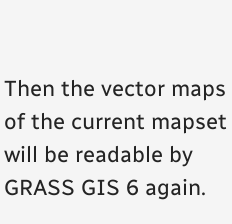Then the vector maps of the current mapset will be readable by GRASS GIS 6 again.